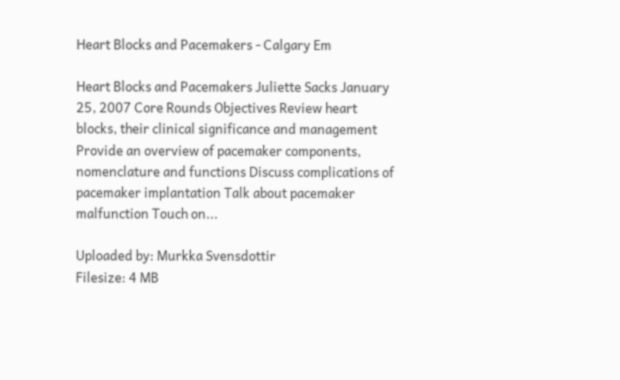Heart Blocks and Pacemakers - Calgary Em

Heart Blocks and Pacemakers Juliette Sacks January 25, 2007 Core Rounds Objectives Review heart blocks, their clinical significance and management Provide an overview of pacemaker components, nomenclature and functions Discuss complications of pacemaker implantation Talk about pacemaker malfunction Touch on...

Uploaded by: Murkka Svensdottir
Filesize: 4 MB